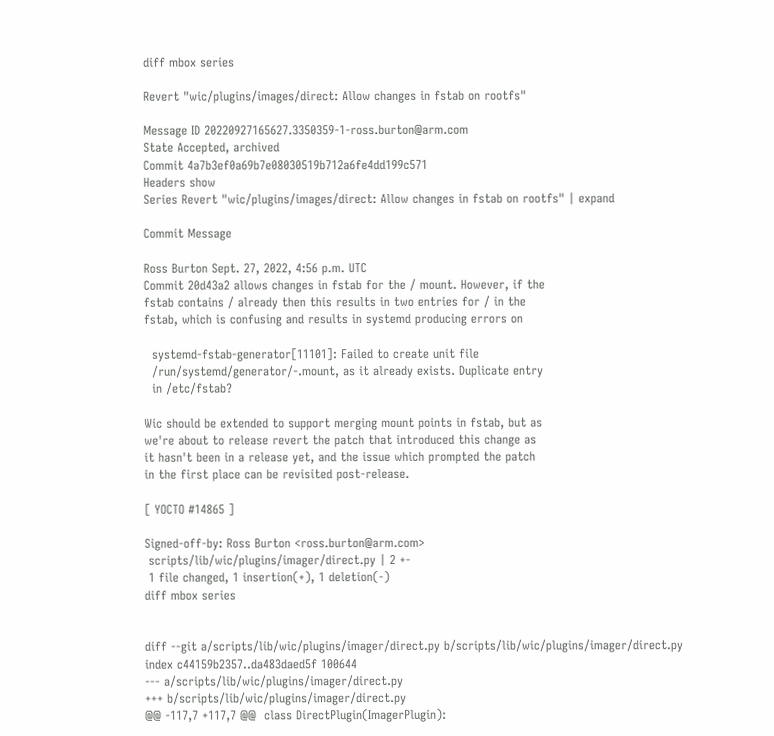diff mbox series

Revert "wic/plugins/images/direct: Allow changes in fstab on rootfs"

Message ID 20220927165627.3350359-1-ross.burton@arm.com
State Accepted, archived
Commit 4a7b3ef0a69b7e08030519b712a6fe4dd199c571
Headers show
Series Revert "wic/plugins/images/direct: Allow changes in fstab on rootfs" | expand

Commit Message

Ross Burton Sept. 27, 2022, 4:56 p.m. UTC
Commit 20d43a2 allows changes in fstab for the / mount. However, if the
fstab contains / already then this results in two entries for / in the
fstab, which is confusing and results in systemd producing errors on

  systemd-fstab-generator[11101]: Failed to create unit file
  /run/systemd/generator/-.mount, as it already exists. Duplicate entry
  in /etc/fstab?

Wic should be extended to support merging mount points in fstab, but as
we're about to release revert the patch that introduced this change as
it hasn't been in a release yet, and the issue which prompted the patch
in the first place can be revisited post-release.

[ YOCTO #14865 ]

Signed-off-by: Ross Burton <ross.burton@arm.com>
 scripts/lib/wic/plugins/imager/direct.py | 2 +-
 1 file changed, 1 insertion(+), 1 deletion(-)
diff mbox series


diff --git a/scripts/lib/wic/plugins/imager/direct.py b/scripts/lib/wic/plugins/imager/direct.py
index c44159b2357..da483daed5f 100644
--- a/scripts/lib/wic/plugins/imager/direct.py
+++ b/scripts/lib/wic/plugins/imager/direct.py
@@ -117,7 +117,7 @@  class DirectPlugin(ImagerPlugin):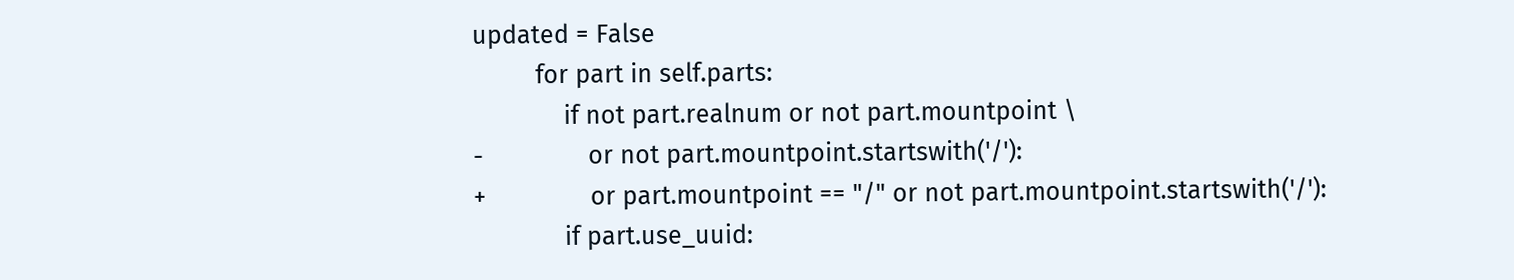updated = False
         for part in self.parts:
             if not part.realnum or not part.mountpoint \
-               or not part.mountpoint.startswith('/'):
+               or part.mountpoint == "/" or not part.mountpoint.startswith('/'):
             if part.use_uuid: